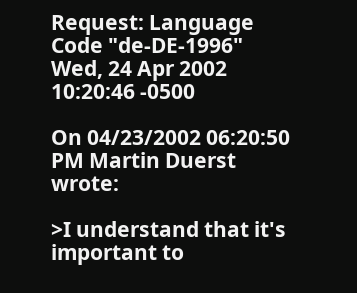Request: Language Code "de-DE-1996"
Wed, 24 Apr 2002 10:20:46 -0500

On 04/23/2002 06:20:50 PM Martin Duerst wrote:

>I understand that it's important to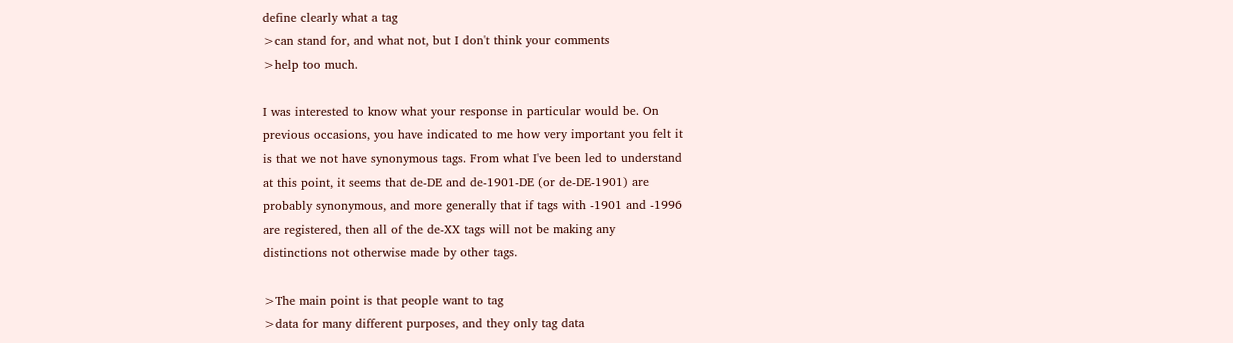define clearly what a tag
>can stand for, and what not, but I don't think your comments
>help too much.

I was interested to know what your response in particular would be. On
previous occasions, you have indicated to me how very important you felt it
is that we not have synonymous tags. From what I've been led to understand
at this point, it seems that de-DE and de-1901-DE (or de-DE-1901) are
probably synonymous, and more generally that if tags with -1901 and -1996
are registered, then all of the de-XX tags will not be making any
distinctions not otherwise made by other tags.

>The main point is that people want to tag
>data for many different purposes, and they only tag data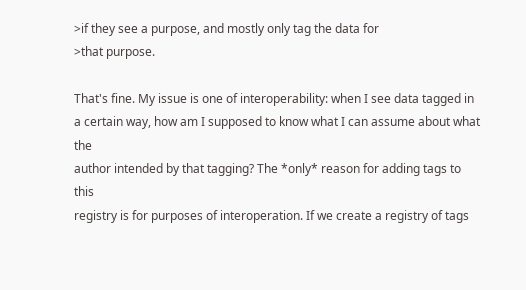>if they see a purpose, and mostly only tag the data for
>that purpose.

That's fine. My issue is one of interoperability: when I see data tagged in
a certain way, how am I supposed to know what I can assume about what the
author intended by that tagging? The *only* reason for adding tags to this
registry is for purposes of interoperation. If we create a registry of tags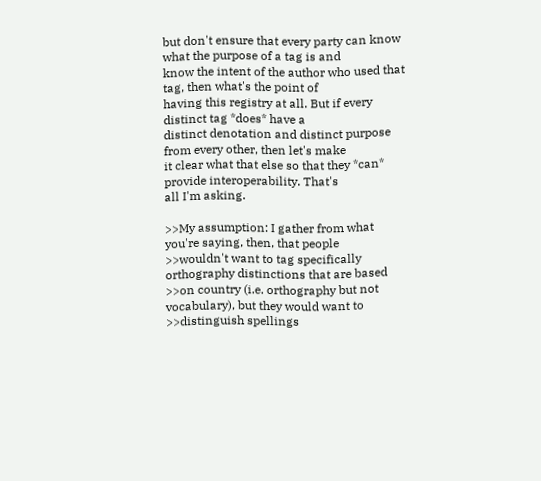but don't ensure that every party can know what the purpose of a tag is and
know the intent of the author who used that tag, then what's the point of
having this registry at all. But if every distinct tag *does* have a
distinct denotation and distinct purpose from every other, then let's make
it clear what that else so that they *can* provide interoperability. That's
all I'm asking.

>>My assumption: I gather from what you're saying, then, that people
>>wouldn't want to tag specifically orthography distinctions that are based
>>on country (i.e. orthography but not vocabulary), but they would want to
>>distinguish spellings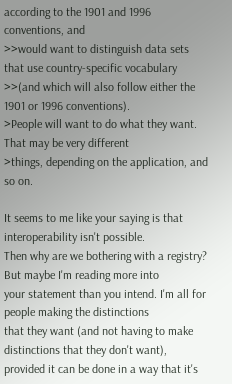according to the 1901 and 1996 conventions, and
>>would want to distinguish data sets that use country-specific vocabulary
>>(and which will also follow either the 1901 or 1996 conventions).
>People will want to do what they want. That may be very different
>things, depending on the application, and so on.

It seems to me like your saying is that interoperability isn't possible.
Then why are we bothering with a registry? But maybe I'm reading more into
your statement than you intend. I'm all for people making the distinctions
that they want (and not having to make distinctions that they don't want),
provided it can be done in a way that it's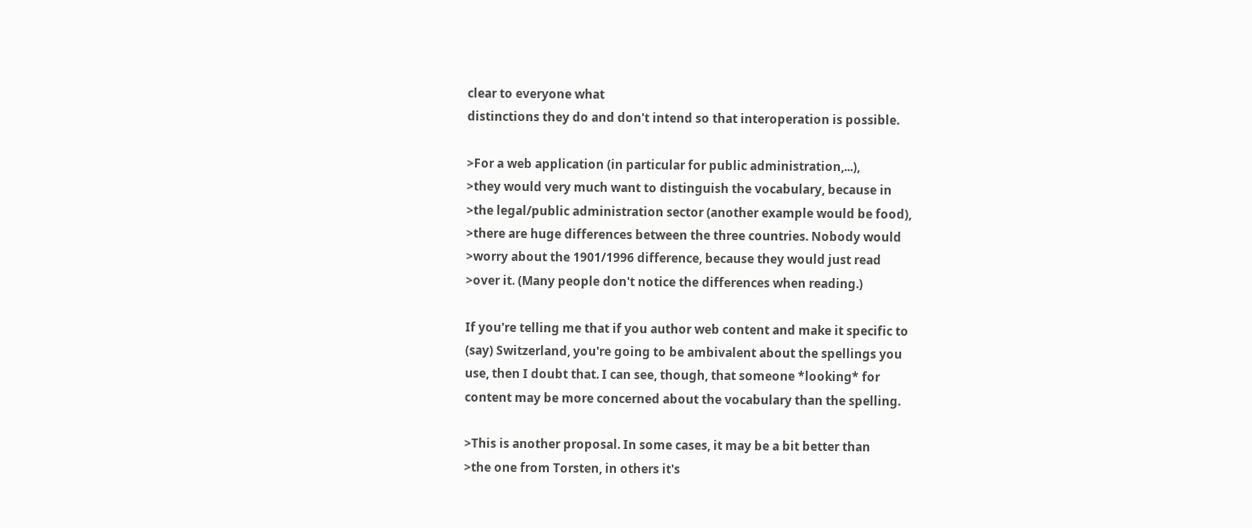clear to everyone what
distinctions they do and don't intend so that interoperation is possible.

>For a web application (in particular for public administration,...),
>they would very much want to distinguish the vocabulary, because in
>the legal/public administration sector (another example would be food),
>there are huge differences between the three countries. Nobody would
>worry about the 1901/1996 difference, because they would just read
>over it. (Many people don't notice the differences when reading.)

If you're telling me that if you author web content and make it specific to
(say) Switzerland, you're going to be ambivalent about the spellings you
use, then I doubt that. I can see, though, that someone *looking* for
content may be more concerned about the vocabulary than the spelling.

>This is another proposal. In some cases, it may be a bit better than
>the one from Torsten, in others it's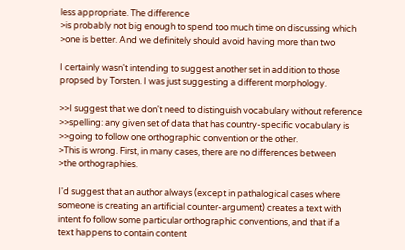less appropriate. The difference
>is probably not big enough to spend too much time on discussing which
>one is better. And we definitely should avoid having more than two

I certainly wasn't intending to suggest another set in addition to those
propsed by Torsten. I was just suggesting a different morphology.

>>I suggest that we don't need to distinguish vocabulary without reference
>>spelling: any given set of data that has country-specific vocabulary is
>>going to follow one orthographic convention or the other.
>This is wrong. First, in many cases, there are no differences between
>the orthographies.

I'd suggest that an author always (except in pathalogical cases where
someone is creating an artificial counter-argument) creates a text with
intent fo follow some particular orthographic conventions, and that if a
text happens to contain content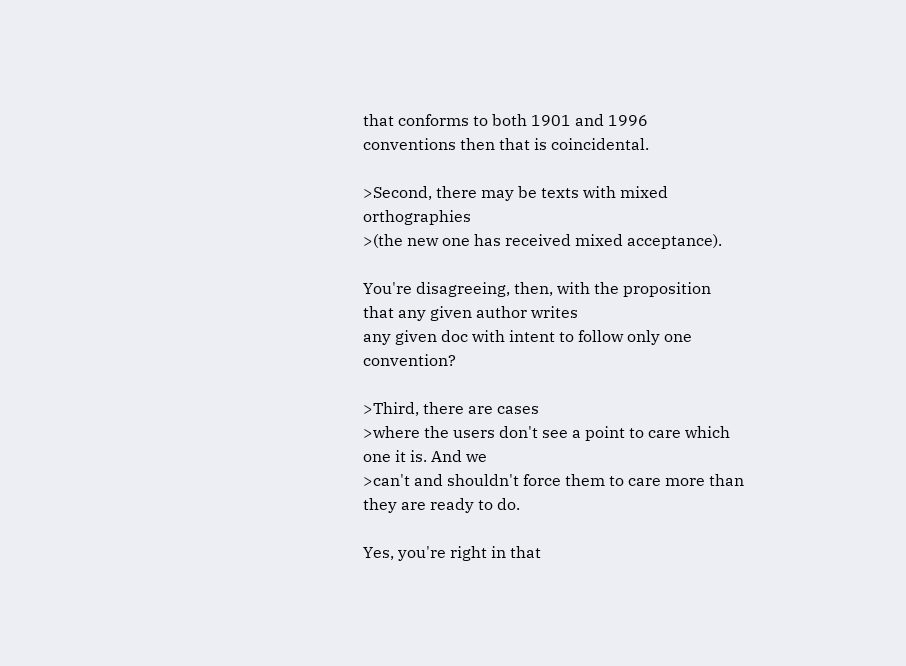that conforms to both 1901 and 1996
conventions then that is coincidental.

>Second, there may be texts with mixed orthographies
>(the new one has received mixed acceptance).

You're disagreeing, then, with the proposition that any given author writes
any given doc with intent to follow only one convention?

>Third, there are cases
>where the users don't see a point to care which one it is. And we
>can't and shouldn't force them to care more than they are ready to do.

Yes, you're right in that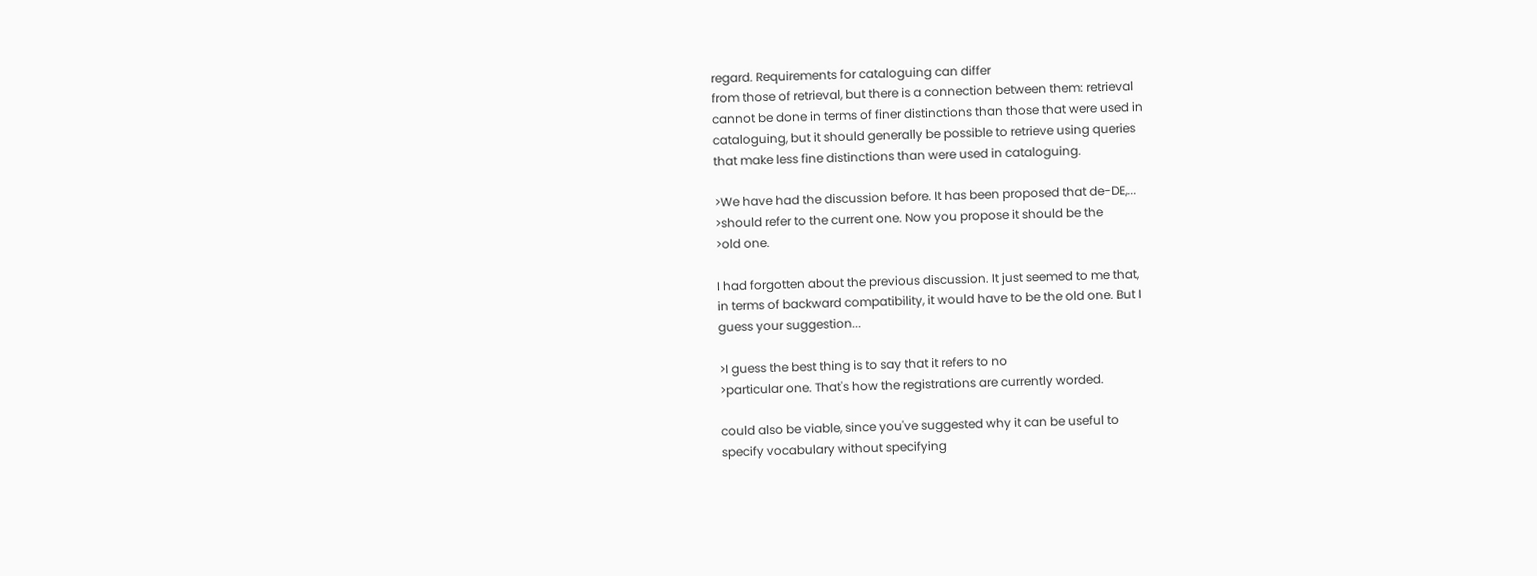regard. Requirements for cataloguing can differ
from those of retrieval, but there is a connection between them: retrieval
cannot be done in terms of finer distinctions than those that were used in
cataloguing, but it should generally be possible to retrieve using queries
that make less fine distinctions than were used in cataloguing.

>We have had the discussion before. It has been proposed that de-DE,...
>should refer to the current one. Now you propose it should be the
>old one.

I had forgotten about the previous discussion. It just seemed to me that,
in terms of backward compatibility, it would have to be the old one. But I
guess your suggestion...

>I guess the best thing is to say that it refers to no
>particular one. That's how the registrations are currently worded.

could also be viable, since you've suggested why it can be useful to
specify vocabulary without specifying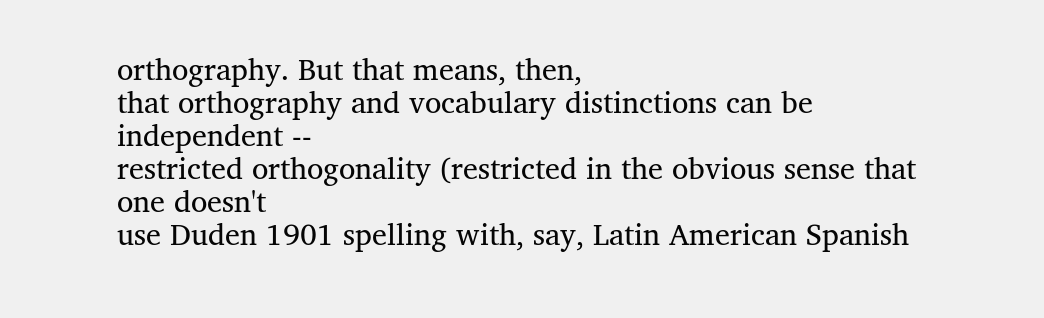orthography. But that means, then,
that orthography and vocabulary distinctions can be independent --
restricted orthogonality (restricted in the obvious sense that one doesn't
use Duden 1901 spelling with, say, Latin American Spanish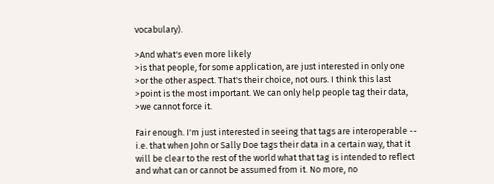vocabulary).

>And what's even more likely
>is that people, for some application, are just interested in only one
>or the other aspect. That's their choice, not ours. I think this last
>point is the most important. We can only help people tag their data,
>we cannot force it.

Fair enough. I'm just interested in seeing that tags are interoperable --
i.e. that when John or Sally Doe tags their data in a certain way, that it
will be clear to the rest of the world what that tag is intended to reflect
and what can or cannot be assumed from it. No more, no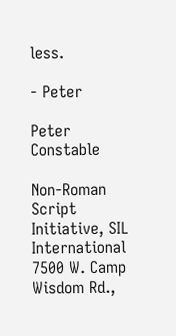less.

- Peter

Peter Constable

Non-Roman Script Initiative, SIL International
7500 W. Camp Wisdom Rd.,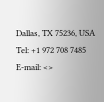Dallas, TX 75236, USA
Tel: +1 972 708 7485
E-mail: <>